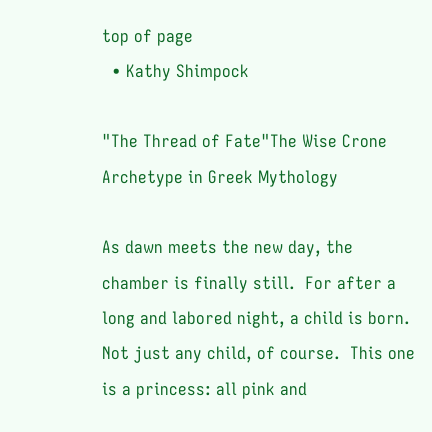top of page
  • Kathy Shimpock

"The Thread of Fate"The Wise Crone Archetype in Greek Mythology

As dawn meets the new day, the chamber is finally still.  For after a long and labored night, a child is born.  Not just any child, of course.  This one is a princess: all pink and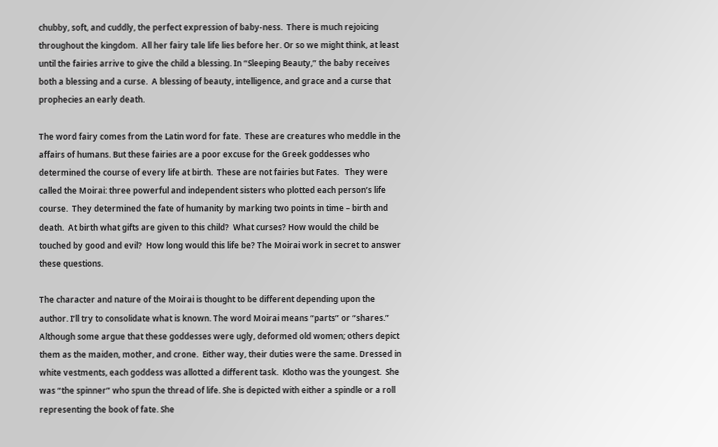chubby, soft, and cuddly, the perfect expression of baby-ness.  There is much rejoicing throughout the kingdom.  All her fairy tale life lies before her. Or so we might think, at least until the fairies arrive to give the child a blessing. In “Sleeping Beauty,” the baby receives both a blessing and a curse.  A blessing of beauty, intelligence, and grace and a curse that prophecies an early death.

The word fairy comes from the Latin word for fate.  These are creatures who meddle in the affairs of humans. But these fairies are a poor excuse for the Greek goddesses who determined the course of every life at birth.  These are not fairies but Fates.   They were called the Moirai: three powerful and independent sisters who plotted each person’s life course.  They determined the fate of humanity by marking two points in time – birth and death.  At birth what gifts are given to this child?  What curses? How would the child be touched by good and evil?  How long would this life be? The Moirai work in secret to answer these questions.

The character and nature of the Moirai is thought to be different depending upon the author. I’ll try to consolidate what is known. The word Moirai means “parts” or “shares.”  Although some argue that these goddesses were ugly, deformed old women; others depict them as the maiden, mother, and crone.  Either way, their duties were the same. Dressed in white vestments, each goddess was allotted a different task.  Klotho was the youngest.  She was “the spinner” who spun the thread of life. She is depicted with either a spindle or a roll representing the book of fate. She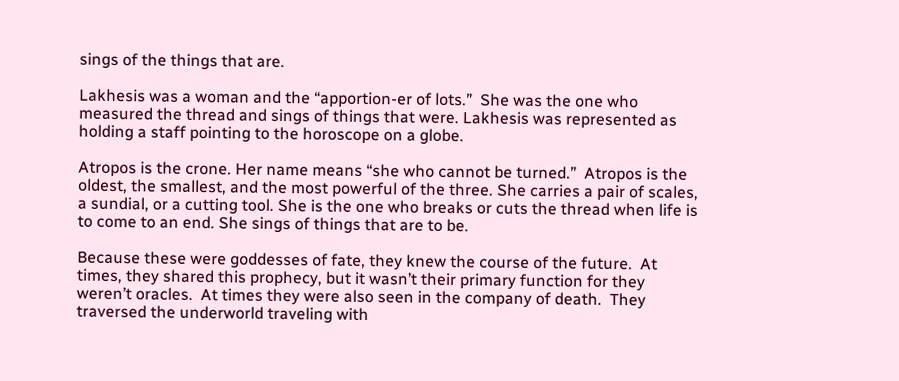sings of the things that are.

Lakhesis was a woman and the “apportion-er of lots.”  She was the one who measured the thread and sings of things that were. Lakhesis was represented as holding a staff pointing to the horoscope on a globe.

Atropos is the crone. Her name means “she who cannot be turned.”  Atropos is the oldest, the smallest, and the most powerful of the three. She carries a pair of scales, a sundial, or a cutting tool. She is the one who breaks or cuts the thread when life is to come to an end. She sings of things that are to be.

Because these were goddesses of fate, they knew the course of the future.  At times, they shared this prophecy, but it wasn’t their primary function for they weren’t oracles.  At times they were also seen in the company of death.  They traversed the underworld traveling with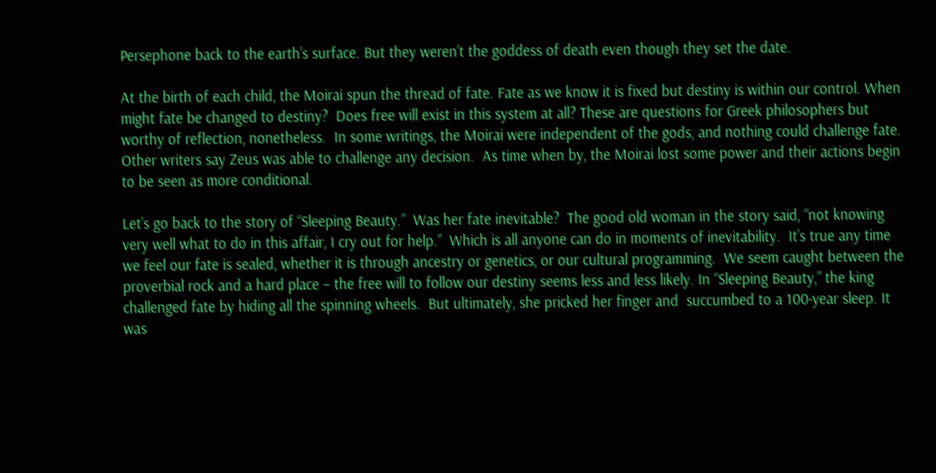Persephone back to the earth’s surface. But they weren’t the goddess of death even though they set the date.

At the birth of each child, the Moirai spun the thread of fate. Fate as we know it is fixed but destiny is within our control. When might fate be changed to destiny?  Does free will exist in this system at all? These are questions for Greek philosophers but worthy of reflection, nonetheless.  In some writings, the Moirai were independent of the gods, and nothing could challenge fate. Other writers say Zeus was able to challenge any decision.  As time when by, the Moirai lost some power and their actions begin to be seen as more conditional.

Let’s go back to the story of “Sleeping Beauty.”  Was her fate inevitable?  The good old woman in the story said, “not knowing very well what to do in this affair, I cry out for help.”  Which is all anyone can do in moments of inevitability.  It’s true any time we feel our fate is sealed, whether it is through ancestry or genetics, or our cultural programming.  We seem caught between the proverbial rock and a hard place – the free will to follow our destiny seems less and less likely. In “Sleeping Beauty,” the king challenged fate by hiding all the spinning wheels.  But ultimately, she pricked her finger and  succumbed to a 100-year sleep. It was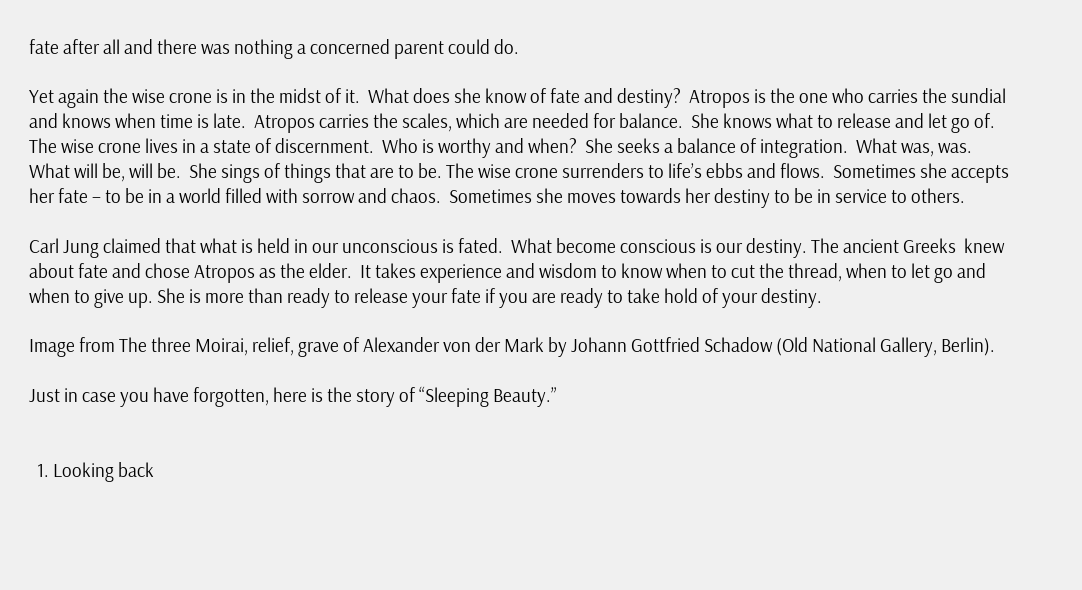fate after all and there was nothing a concerned parent could do.

Yet again the wise crone is in the midst of it.  What does she know of fate and destiny?  Atropos is the one who carries the sundial and knows when time is late.  Atropos carries the scales, which are needed for balance.  She knows what to release and let go of.  The wise crone lives in a state of discernment.  Who is worthy and when?  She seeks a balance of integration.  What was, was.  What will be, will be.  She sings of things that are to be. The wise crone surrenders to life’s ebbs and flows.  Sometimes she accepts her fate – to be in a world filled with sorrow and chaos.  Sometimes she moves towards her destiny to be in service to others.

Carl Jung claimed that what is held in our unconscious is fated.  What become conscious is our destiny. The ancient Greeks  knew about fate and chose Atropos as the elder.  It takes experience and wisdom to know when to cut the thread, when to let go and when to give up. She is more than ready to release your fate if you are ready to take hold of your destiny.

Image from The three Moirai, relief, grave of Alexander von der Mark by Johann Gottfried Schadow (Old National Gallery, Berlin).

Just in case you have forgotten, here is the story of “Sleeping Beauty.”


  1. Looking back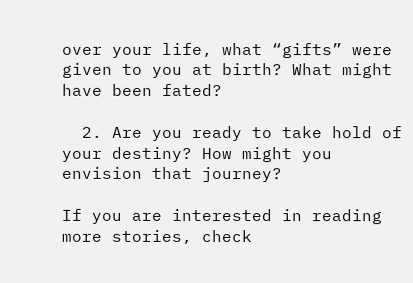over your life, what “gifts” were given to you at birth? What might have been fated?

  2. Are you ready to take hold of your destiny? How might you envision that journey?

If you are interested in reading more stories, check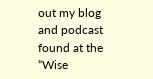out my blog and podcast found at the “Wise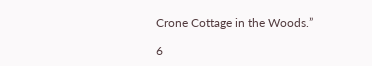Crone Cottage in the Woods.”

6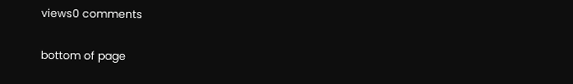views0 comments


bottom of page